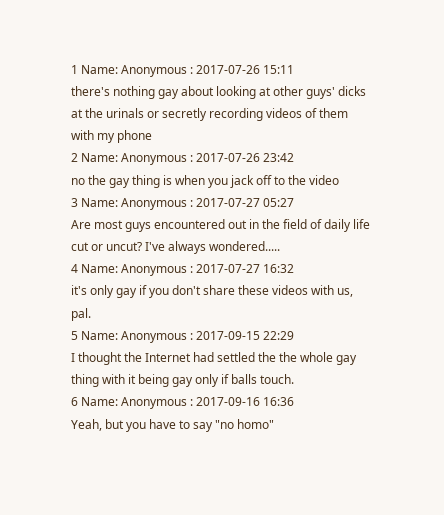1 Name: Anonymous : 2017-07-26 15:11
there's nothing gay about looking at other guys' dicks at the urinals or secretly recording videos of them with my phone
2 Name: Anonymous : 2017-07-26 23:42
no the gay thing is when you jack off to the video
3 Name: Anonymous : 2017-07-27 05:27
Are most guys encountered out in the field of daily life cut or uncut? I've always wondered.....
4 Name: Anonymous : 2017-07-27 16:32
it's only gay if you don't share these videos with us, pal.
5 Name: Anonymous : 2017-09-15 22:29
I thought the Internet had settled the the whole gay thing with it being gay only if balls touch.
6 Name: Anonymous : 2017-09-16 16:36
Yeah, but you have to say "no homo"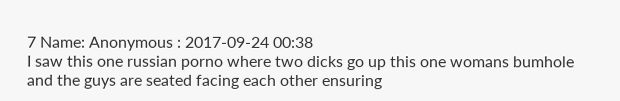7 Name: Anonymous : 2017-09-24 00:38
I saw this one russian porno where two dicks go up this one womans bumhole and the guys are seated facing each other ensuring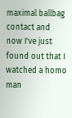maximal ballbag contact and now I've just found out that I watched a homo man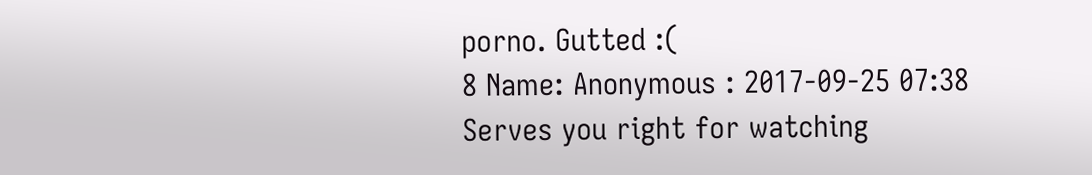porno. Gutted :(
8 Name: Anonymous : 2017-09-25 07:38
Serves you right for watching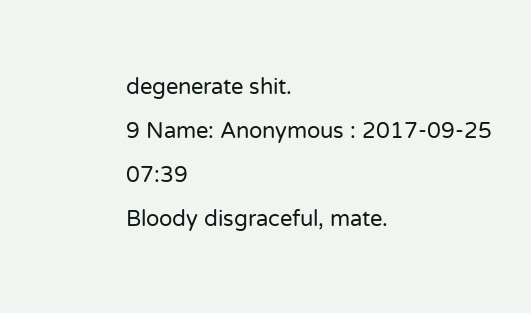degenerate shit.
9 Name: Anonymous : 2017-09-25 07:39
Bloody disgraceful, mate.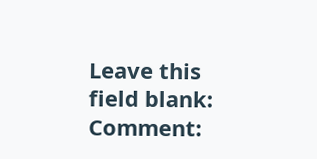Leave this field blank: Comment: